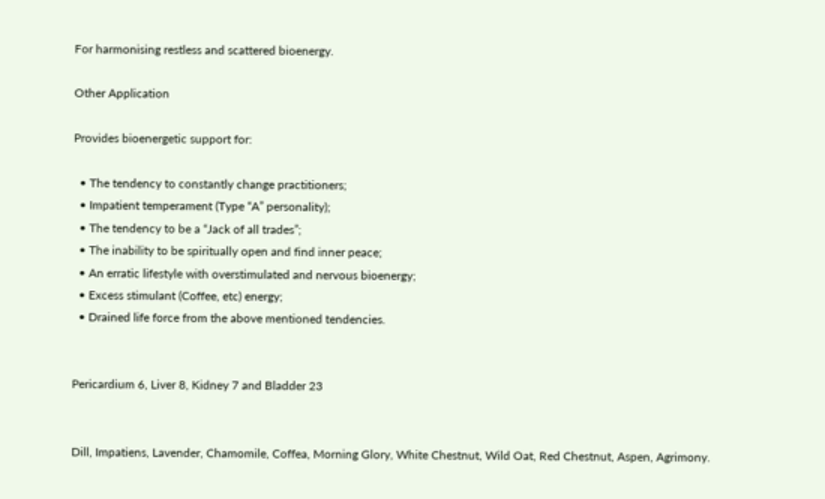For harmonising restless and scattered bioenergy.

Other Application

Provides bioenergetic support for:

  • The tendency to constantly change practitioners;
  • Impatient temperament (Type “A” personality);
  • The tendency to be a “Jack of all trades”;
  • The inability to be spiritually open and find inner peace;
  • An erratic lifestyle with overstimulated and nervous bioenergy;
  • Excess stimulant (Coffee, etc) energy;
  • Drained life force from the above mentioned tendencies.


Pericardium 6, Liver 8, Kidney 7 and Bladder 23


Dill, Impatiens, Lavender, Chamomile, Coffea, Morning Glory, White Chestnut, Wild Oat, Red Chestnut, Aspen, Agrimony.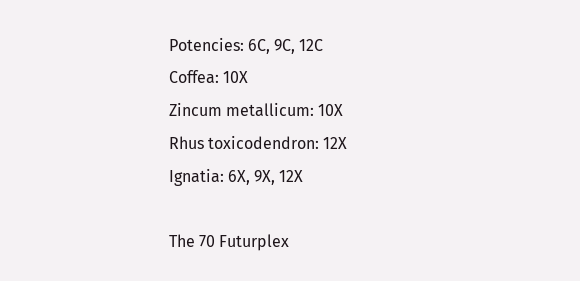Potencies: 6C, 9C, 12C
Coffea: 10X
Zincum metallicum: 10X
Rhus toxicodendron: 12X
Ignatia: 6X, 9X, 12X

The 70 Futurplex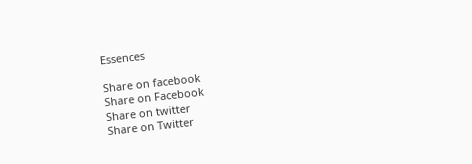Essences

Share on facebook
Share on Facebook
Share on twitter
Share on Twitter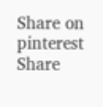Share on pinterest
Share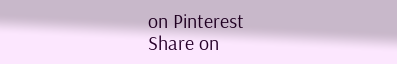on Pinterest
Share on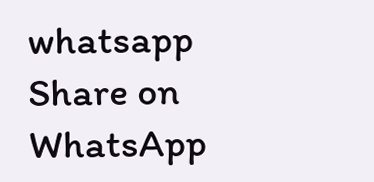whatsapp
Share on WhatsApp